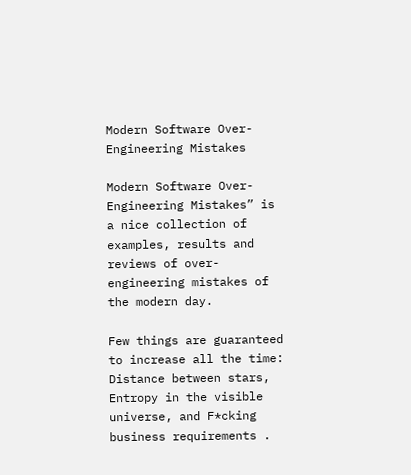Modern Software Over-Engineering Mistakes

Modern Software Over-Engineering Mistakes” is a nice collection of examples, results and reviews of over-engineering mistakes of the modern day.

Few things are guaranteed to increase all the time: Distance between stars, Entropy in the visible universe, and F*cking business requirements .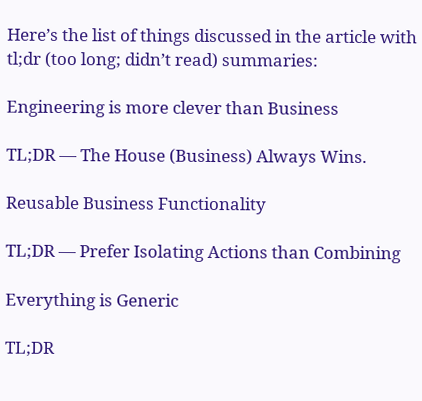Here’s the list of things discussed in the article with tl;dr (too long; didn’t read) summaries:

Engineering is more clever than Business

TL;DR — The House (Business) Always Wins.

Reusable Business Functionality

TL;DR — Prefer Isolating Actions than Combining

Everything is Generic

TL;DR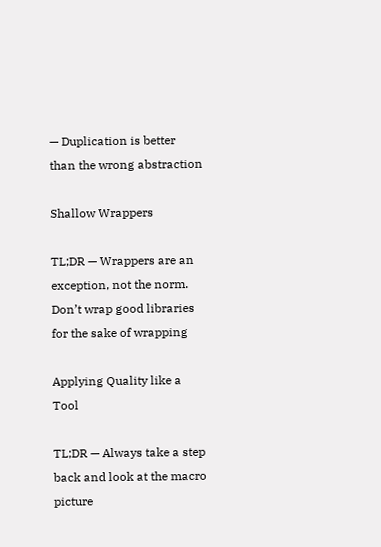— Duplication is better than the wrong abstraction

Shallow Wrappers

TL;DR — Wrappers are an exception, not the norm. Don’t wrap good libraries for the sake of wrapping

Applying Quality like a Tool

TL;DR — Always take a step back and look at the macro picture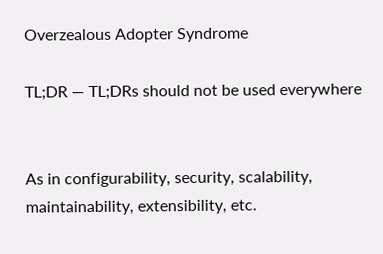Overzealous Adopter Syndrome

TL;DR — TL;DRs should not be used everywhere


As in configurability, security, scalability, maintainability, extensibility, etc.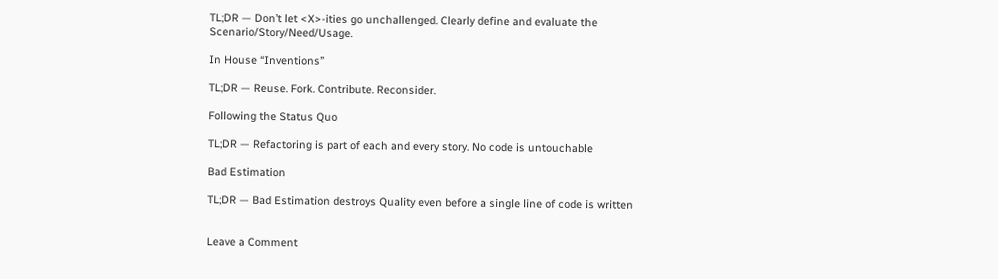TL;DR — Don’t let <X>-ities go unchallenged. Clearly define and evaluate the Scenario/Story/Need/Usage.

In House “Inventions”

TL;DR — Reuse. Fork. Contribute. Reconsider.

Following the Status Quo

TL;DR — Refactoring is part of each and every story. No code is untouchable

Bad Estimation

TL;DR — Bad Estimation destroys Quality even before a single line of code is written


Leave a Comment